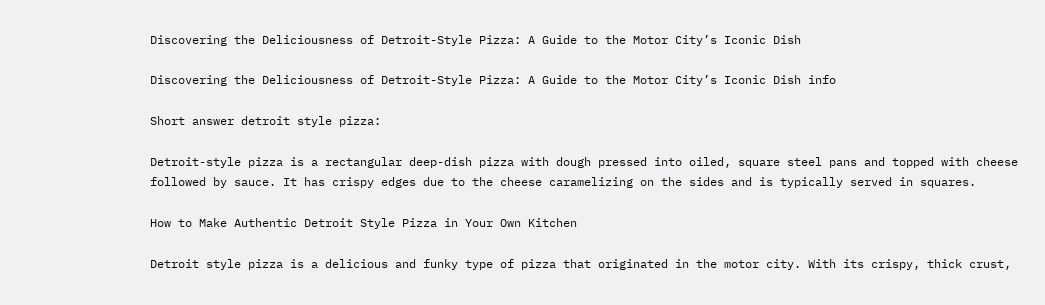Discovering the Deliciousness of Detroit-Style Pizza: A Guide to the Motor City’s Iconic Dish

Discovering the Deliciousness of Detroit-Style Pizza: A Guide to the Motor City’s Iconic Dish info

Short answer detroit style pizza:

Detroit-style pizza is a rectangular deep-dish pizza with dough pressed into oiled, square steel pans and topped with cheese followed by sauce. It has crispy edges due to the cheese caramelizing on the sides and is typically served in squares.

How to Make Authentic Detroit Style Pizza in Your Own Kitchen

Detroit style pizza is a delicious and funky type of pizza that originated in the motor city. With its crispy, thick crust,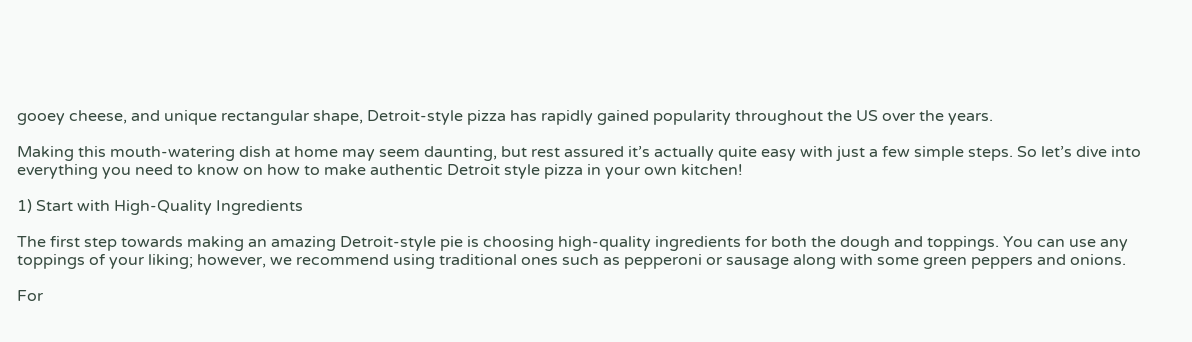gooey cheese, and unique rectangular shape, Detroit-style pizza has rapidly gained popularity throughout the US over the years.

Making this mouth-watering dish at home may seem daunting, but rest assured it’s actually quite easy with just a few simple steps. So let’s dive into everything you need to know on how to make authentic Detroit style pizza in your own kitchen!

1) Start with High-Quality Ingredients

The first step towards making an amazing Detroit-style pie is choosing high-quality ingredients for both the dough and toppings. You can use any toppings of your liking; however, we recommend using traditional ones such as pepperoni or sausage along with some green peppers and onions.

For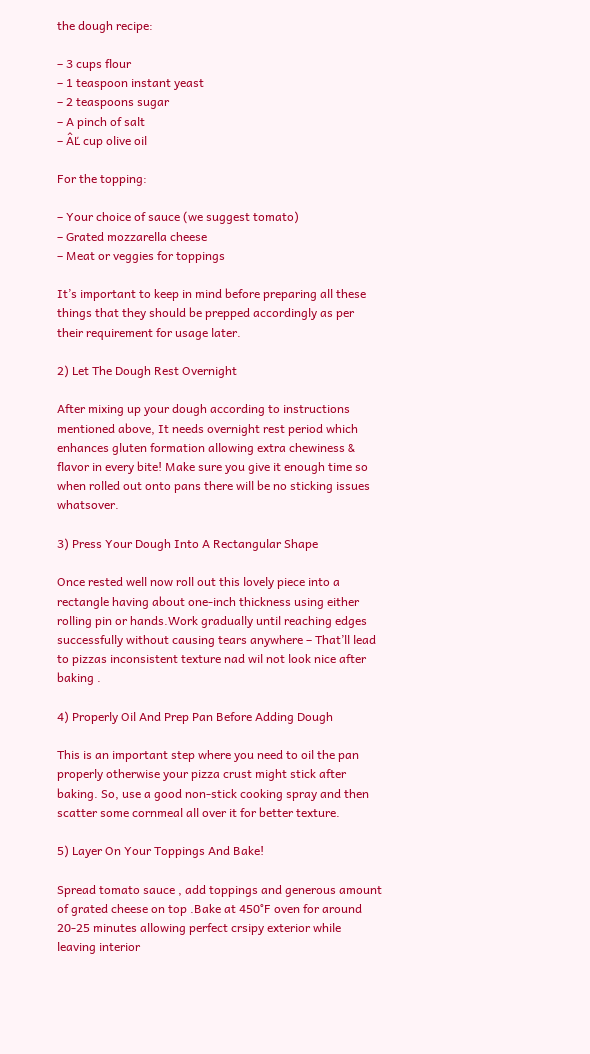the dough recipe:

– 3 cups flour
– 1 teaspoon instant yeast
– 2 teaspoons sugar
– A pinch of salt
– ÂĽ cup olive oil

For the topping:

– Your choice of sauce (we suggest tomato)
– Grated mozzarella cheese
– Meat or veggies for toppings

It’s important to keep in mind before preparing all these things that they should be prepped accordingly as per their requirement for usage later.

2) Let The Dough Rest Overnight

After mixing up your dough according to instructions mentioned above, It needs overnight rest period which enhances gluten formation allowing extra chewiness & flavor in every bite! Make sure you give it enough time so when rolled out onto pans there will be no sticking issues whatsover.

3) Press Your Dough Into A Rectangular Shape

Once rested well now roll out this lovely piece into a rectangle having about one-inch thickness using either rolling pin or hands.Work gradually until reaching edges successfully without causing tears anywhere – That’ll lead to pizzas inconsistent texture nad wil not look nice after baking .

4) Properly Oil And Prep Pan Before Adding Dough

This is an important step where you need to oil the pan properly otherwise your pizza crust might stick after baking. So, use a good non-stick cooking spray and then scatter some cornmeal all over it for better texture.

5) Layer On Your Toppings And Bake!

Spread tomato sauce , add toppings and generous amount of grated cheese on top .Bake at 450°F oven for around 20-25 minutes allowing perfect crsipy exterior while leaving interior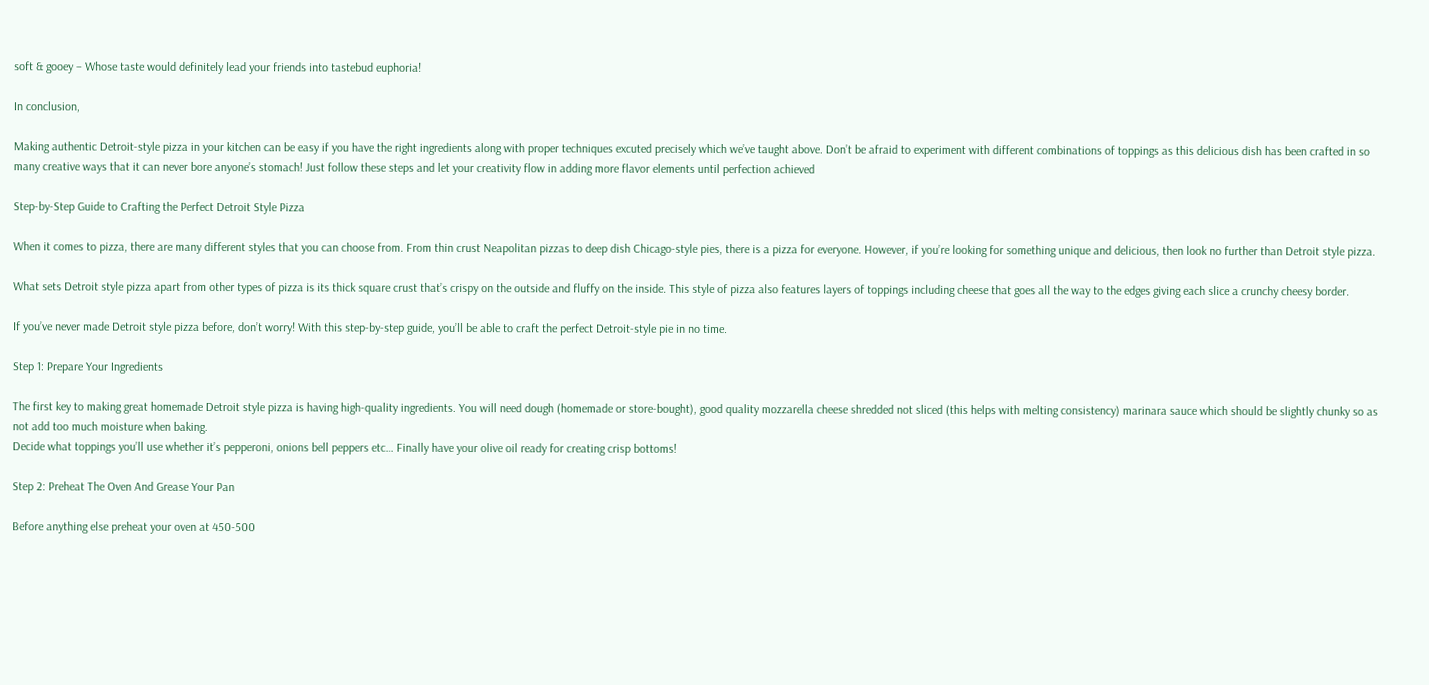soft & gooey – Whose taste would definitely lead your friends into tastebud euphoria!

In conclusion,

Making authentic Detroit-style pizza in your kitchen can be easy if you have the right ingredients along with proper techniques excuted precisely which we’ve taught above. Don’t be afraid to experiment with different combinations of toppings as this delicious dish has been crafted in so many creative ways that it can never bore anyone’s stomach! Just follow these steps and let your creativity flow in adding more flavor elements until perfection achieved

Step-by-Step Guide to Crafting the Perfect Detroit Style Pizza

When it comes to pizza, there are many different styles that you can choose from. From thin crust Neapolitan pizzas to deep dish Chicago-style pies, there is a pizza for everyone. However, if you’re looking for something unique and delicious, then look no further than Detroit style pizza.

What sets Detroit style pizza apart from other types of pizza is its thick square crust that’s crispy on the outside and fluffy on the inside. This style of pizza also features layers of toppings including cheese that goes all the way to the edges giving each slice a crunchy cheesy border.

If you’ve never made Detroit style pizza before, don’t worry! With this step-by-step guide, you’ll be able to craft the perfect Detroit-style pie in no time.

Step 1: Prepare Your Ingredients

The first key to making great homemade Detroit style pizza is having high-quality ingredients. You will need dough (homemade or store-bought), good quality mozzarella cheese shredded not sliced (this helps with melting consistency) marinara sauce which should be slightly chunky so as not add too much moisture when baking.
Decide what toppings you’ll use whether it’s pepperoni, onions bell peppers etc… Finally have your olive oil ready for creating crisp bottoms!

Step 2: Preheat The Oven And Grease Your Pan

Before anything else preheat your oven at 450-500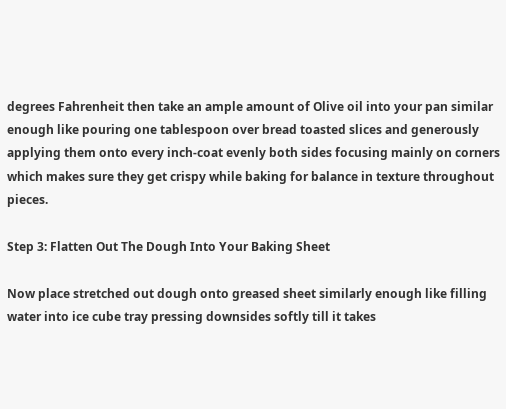degrees Fahrenheit then take an ample amount of Olive oil into your pan similar enough like pouring one tablespoon over bread toasted slices and generously applying them onto every inch-coat evenly both sides focusing mainly on corners which makes sure they get crispy while baking for balance in texture throughout pieces.

Step 3: Flatten Out The Dough Into Your Baking Sheet

Now place stretched out dough onto greased sheet similarly enough like filling water into ice cube tray pressing downsides softly till it takes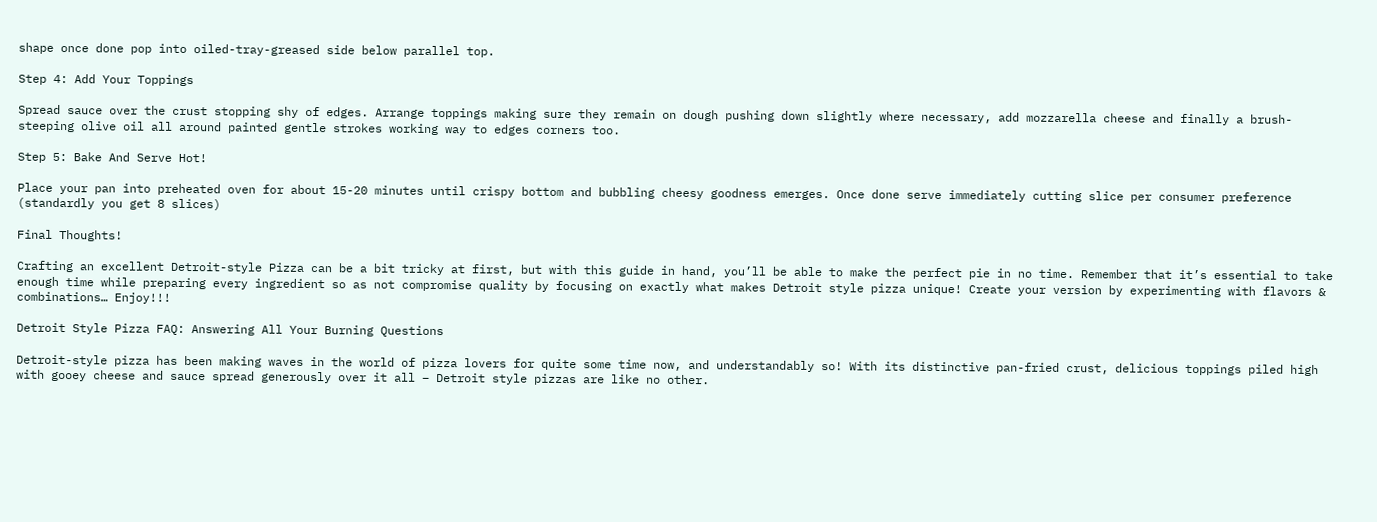shape once done pop into oiled-tray-greased side below parallel top.

Step 4: Add Your Toppings

Spread sauce over the crust stopping shy of edges. Arrange toppings making sure they remain on dough pushing down slightly where necessary, add mozzarella cheese and finally a brush-steeping olive oil all around painted gentle strokes working way to edges corners too.

Step 5: Bake And Serve Hot!

Place your pan into preheated oven for about 15-20 minutes until crispy bottom and bubbling cheesy goodness emerges. Once done serve immediately cutting slice per consumer preference (standardly you get 8 slices)

Final Thoughts!

Crafting an excellent Detroit-style Pizza can be a bit tricky at first, but with this guide in hand, you’ll be able to make the perfect pie in no time. Remember that it’s essential to take enough time while preparing every ingredient so as not compromise quality by focusing on exactly what makes Detroit style pizza unique! Create your version by experimenting with flavors & combinations… Enjoy!!!

Detroit Style Pizza FAQ: Answering All Your Burning Questions

Detroit-style pizza has been making waves in the world of pizza lovers for quite some time now, and understandably so! With its distinctive pan-fried crust, delicious toppings piled high with gooey cheese and sauce spread generously over it all – Detroit style pizzas are like no other.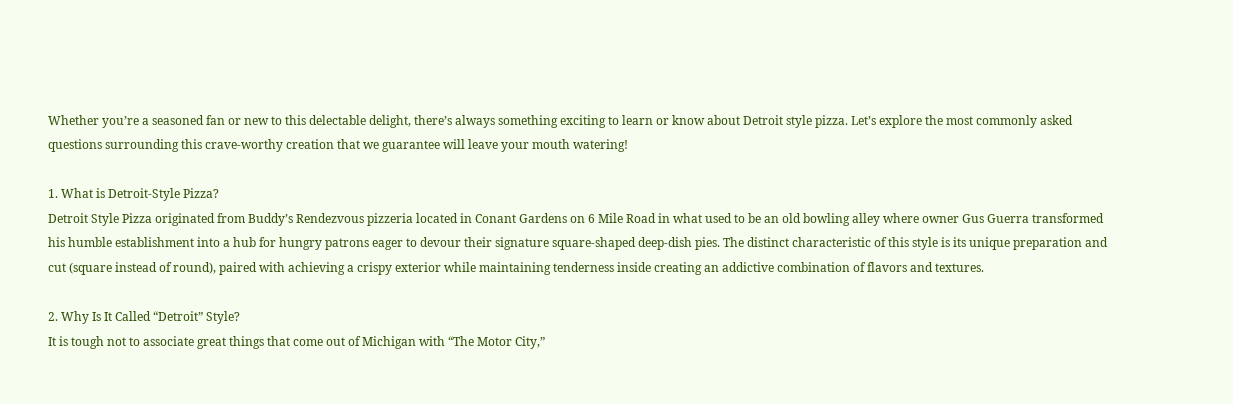Whether you’re a seasoned fan or new to this delectable delight, there’s always something exciting to learn or know about Detroit style pizza. Let’s explore the most commonly asked questions surrounding this crave-worthy creation that we guarantee will leave your mouth watering!

1. What is Detroit-Style Pizza?
Detroit Style Pizza originated from Buddy’s Rendezvous pizzeria located in Conant Gardens on 6 Mile Road in what used to be an old bowling alley where owner Gus Guerra transformed his humble establishment into a hub for hungry patrons eager to devour their signature square-shaped deep-dish pies. The distinct characteristic of this style is its unique preparation and cut (square instead of round), paired with achieving a crispy exterior while maintaining tenderness inside creating an addictive combination of flavors and textures.

2. Why Is It Called “Detroit” Style?
It is tough not to associate great things that come out of Michigan with “The Motor City,”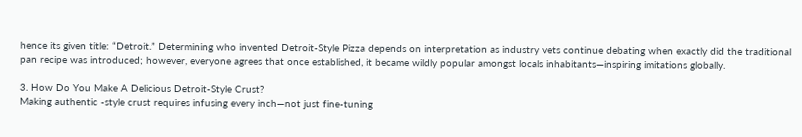hence its given title: “Detroit.” Determining who invented Detroit-Style Pizza depends on interpretation as industry vets continue debating when exactly did the traditional pan recipe was introduced; however, everyone agrees that once established, it became wildly popular amongst locals inhabitants—inspiring imitations globally.

3. How Do You Make A Delicious Detroit-Style Crust?
Making authentic -style crust requires infusing every inch—not just fine-tuning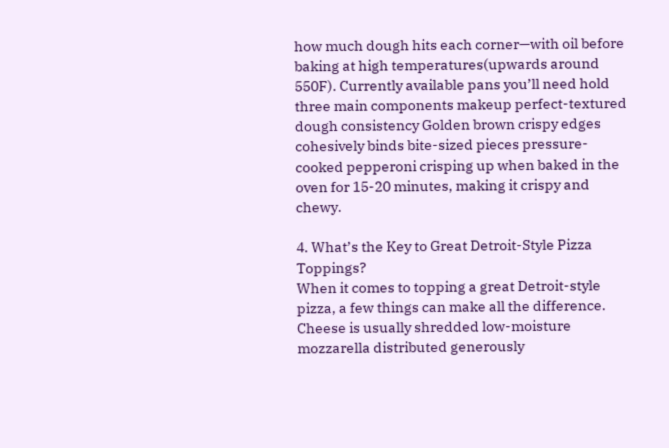how much dough hits each corner—with oil before baking at high temperatures(upwards around 550F). Currently available pans you’ll need hold three main components makeup perfect-textured dough consistency Golden brown crispy edges cohesively binds bite-sized pieces pressure-cooked pepperoni crisping up when baked in the oven for 15-20 minutes, making it crispy and chewy.

4. What’s the Key to Great Detroit-Style Pizza Toppings?
When it comes to topping a great Detroit-style pizza, a few things can make all the difference. Cheese is usually shredded low-moisture mozzarella distributed generously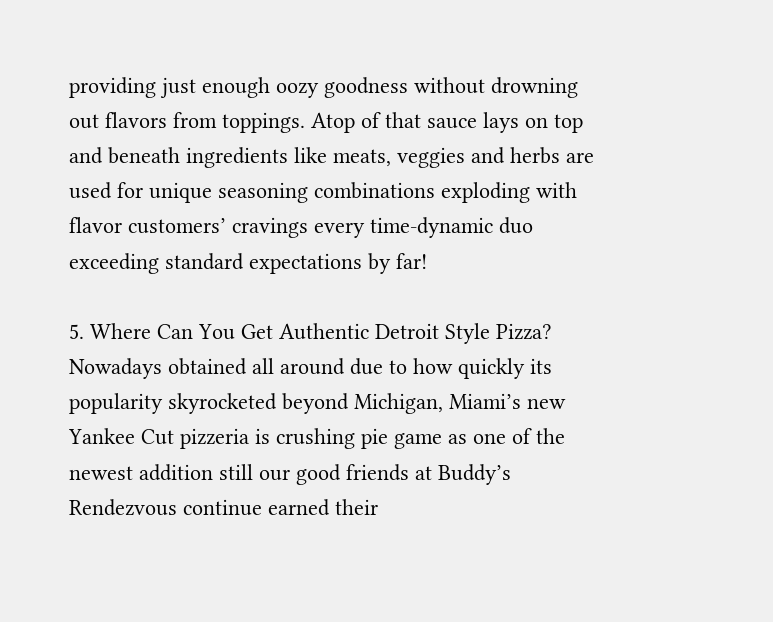providing just enough oozy goodness without drowning out flavors from toppings. Atop of that sauce lays on top and beneath ingredients like meats, veggies and herbs are used for unique seasoning combinations exploding with flavor customers’ cravings every time-dynamic duo exceeding standard expectations by far!

5. Where Can You Get Authentic Detroit Style Pizza?
Nowadays obtained all around due to how quickly its popularity skyrocketed beyond Michigan, Miami’s new Yankee Cut pizzeria is crushing pie game as one of the newest addition still our good friends at Buddy’s Rendezvous continue earned their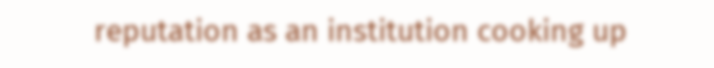reputation as an institution cooking up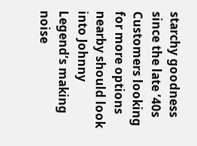starchy goodness since the late ’40s Customers looking for more options nearby should look into Johnny Legend’s making noise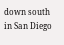down south in San Diego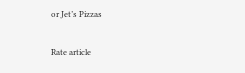or Jet’s Pizzas

Rate article